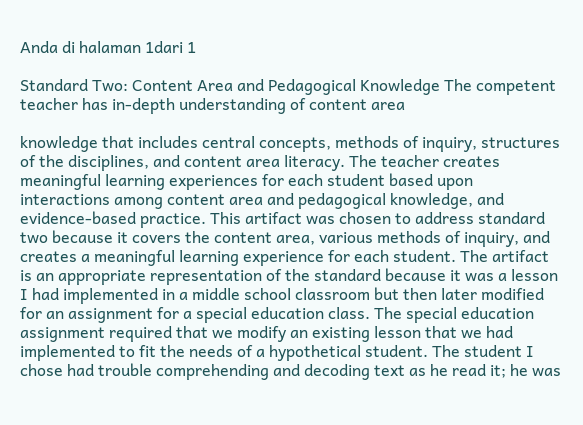Anda di halaman 1dari 1

Standard Two: Content Area and Pedagogical Knowledge The competent teacher has in-depth understanding of content area

knowledge that includes central concepts, methods of inquiry, structures of the disciplines, and content area literacy. The teacher creates meaningful learning experiences for each student based upon interactions among content area and pedagogical knowledge, and evidence-based practice. This artifact was chosen to address standard two because it covers the content area, various methods of inquiry, and creates a meaningful learning experience for each student. The artifact is an appropriate representation of the standard because it was a lesson I had implemented in a middle school classroom but then later modified for an assignment for a special education class. The special education assignment required that we modify an existing lesson that we had implemented to fit the needs of a hypothetical student. The student I chose had trouble comprehending and decoding text as he read it; he was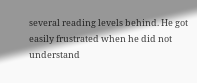several reading levels behind. He got easily frustrated when he did not understand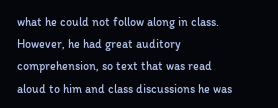what he could not follow along in class. However, he had great auditory comprehension, so text that was read aloud to him and class discussions he was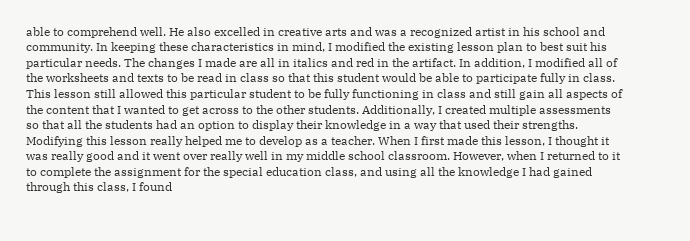able to comprehend well. He also excelled in creative arts and was a recognized artist in his school and community. In keeping these characteristics in mind, I modified the existing lesson plan to best suit his particular needs. The changes I made are all in italics and red in the artifact. In addition, I modified all of the worksheets and texts to be read in class so that this student would be able to participate fully in class. This lesson still allowed this particular student to be fully functioning in class and still gain all aspects of the content that I wanted to get across to the other students. Additionally, I created multiple assessments so that all the students had an option to display their knowledge in a way that used their strengths. Modifying this lesson really helped me to develop as a teacher. When I first made this lesson, I thought it was really good and it went over really well in my middle school classroom. However, when I returned to it to complete the assignment for the special education class, and using all the knowledge I had gained through this class, I found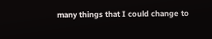many things that I could change to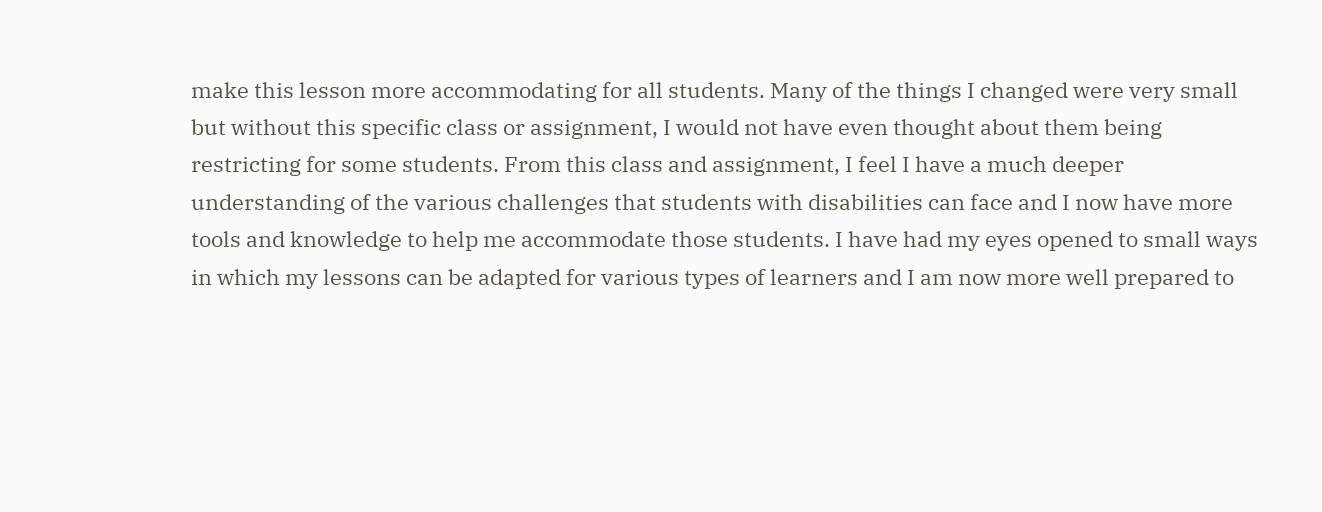make this lesson more accommodating for all students. Many of the things I changed were very small but without this specific class or assignment, I would not have even thought about them being restricting for some students. From this class and assignment, I feel I have a much deeper understanding of the various challenges that students with disabilities can face and I now have more tools and knowledge to help me accommodate those students. I have had my eyes opened to small ways in which my lessons can be adapted for various types of learners and I am now more well prepared to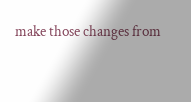make those changes from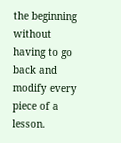the beginning without having to go back and modify every piece of a lesson.